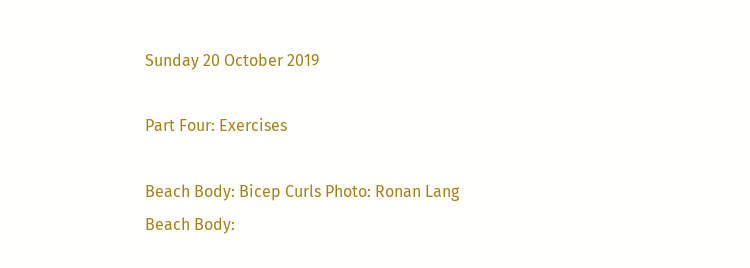Sunday 20 October 2019

Part Four: Exercises

Beach Body: Bicep Curls Photo: Ronan Lang
Beach Body: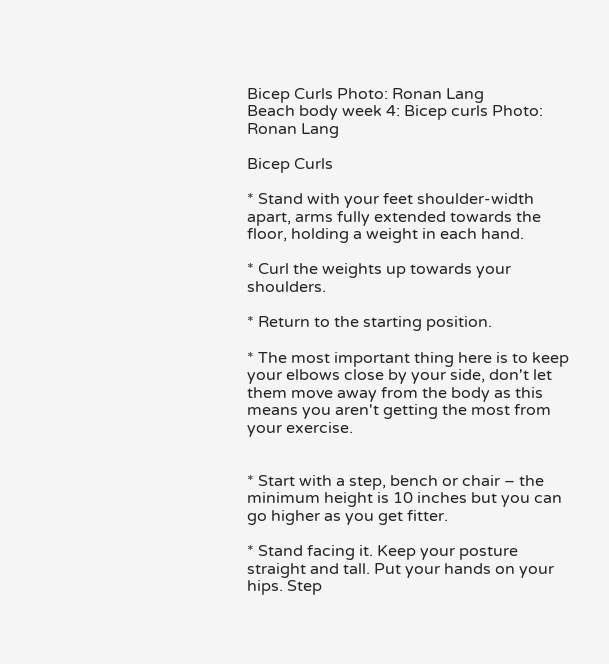Bicep Curls Photo: Ronan Lang
Beach body week 4: Bicep curls Photo: Ronan Lang

Bicep Curls

* Stand with your feet shoulder-width apart, arms fully extended towards the floor, holding a weight in each hand.

* Curl the weights up towards your shoulders.

* Return to the starting position.

* The most important thing here is to keep your elbows close by your side, don't let them move away from the body as this means you aren't getting the most from your exercise.


* Start with a step, bench or chair – the minimum height is 10 inches but you can go higher as you get fitter.

* Stand facing it. Keep your posture straight and tall. Put your hands on your hips. Step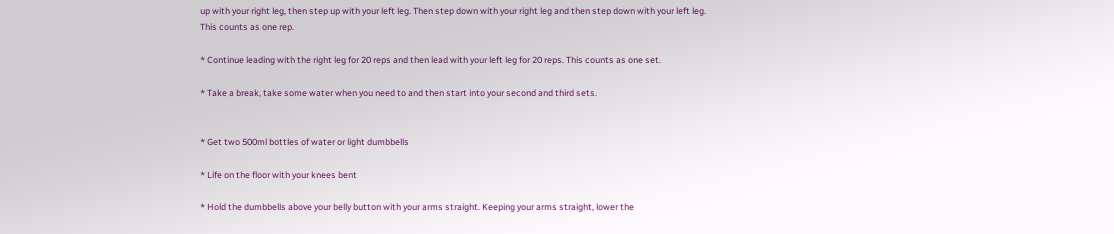up with your right leg, then step up with your left leg. Then step down with your right leg and then step down with your left leg. This counts as one rep.

* Continue leading with the right leg for 20 reps and then lead with your left leg for 20 reps. This counts as one set.

* Take a break, take some water when you need to and then start into your second and third sets.


* Get two 500ml bottles of water or light dumbbells

* Life on the floor with your knees bent

* Hold the dumbbells above your belly button with your arms straight. Keeping your arms straight, lower the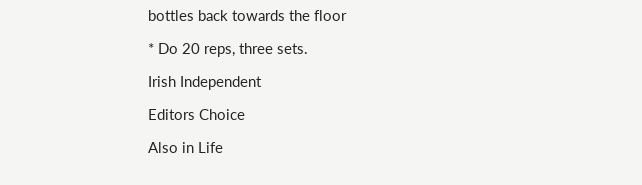bottles back towards the floor

* Do 20 reps, three sets.

Irish Independent

Editors Choice

Also in Life